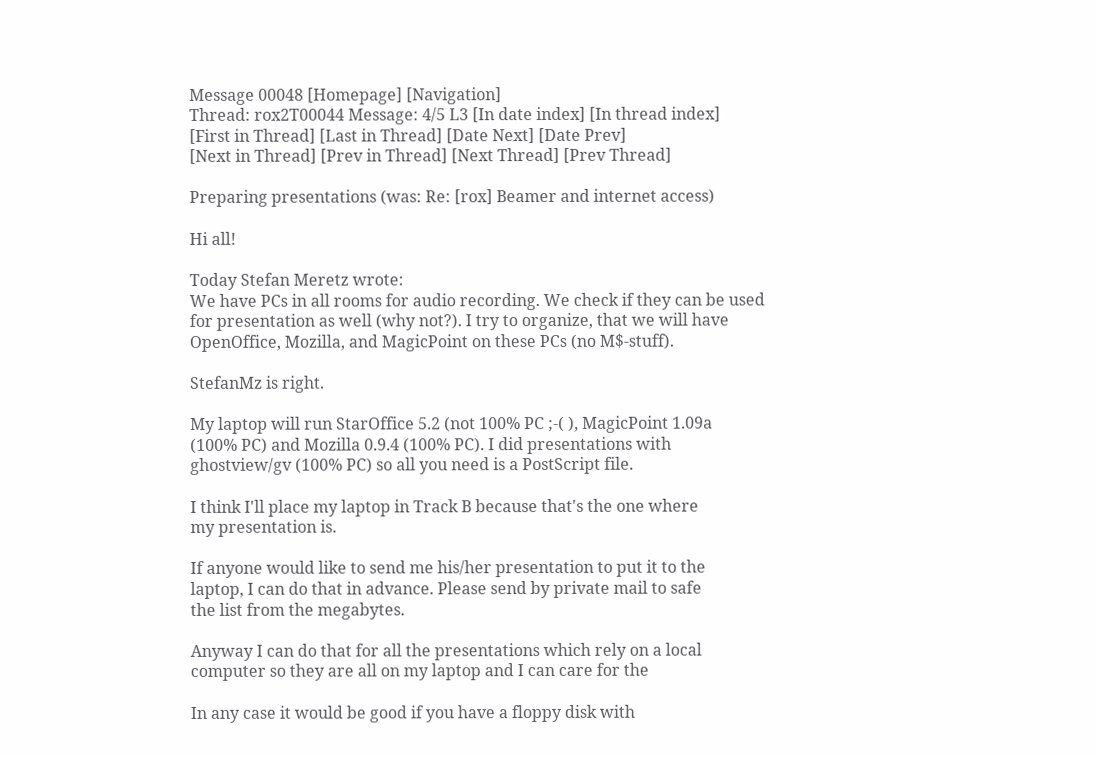Message 00048 [Homepage] [Navigation]
Thread: rox2T00044 Message: 4/5 L3 [In date index] [In thread index]
[First in Thread] [Last in Thread] [Date Next] [Date Prev]
[Next in Thread] [Prev in Thread] [Next Thread] [Prev Thread]

Preparing presentations (was: Re: [rox] Beamer and internet access)

Hi all!

Today Stefan Meretz wrote:
We have PCs in all rooms for audio recording. We check if they can be used
for presentation as well (why not?). I try to organize, that we will have
OpenOffice, Mozilla, and MagicPoint on these PCs (no M$-stuff).

StefanMz is right.

My laptop will run StarOffice 5.2 (not 100% PC ;-( ), MagicPoint 1.09a
(100% PC) and Mozilla 0.9.4 (100% PC). I did presentations with
ghostview/gv (100% PC) so all you need is a PostScript file.

I think I'll place my laptop in Track B because that's the one where
my presentation is.

If anyone would like to send me his/her presentation to put it to the
laptop, I can do that in advance. Please send by private mail to safe
the list from the megabytes.

Anyway I can do that for all the presentations which rely on a local
computer so they are all on my laptop and I can care for the

In any case it would be good if you have a floppy disk with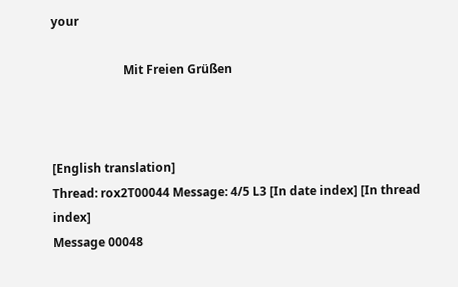your

                        Mit Freien Grüßen



[English translation]
Thread: rox2T00044 Message: 4/5 L3 [In date index] [In thread index]
Message 00048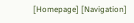[Homepage] [Navigation]